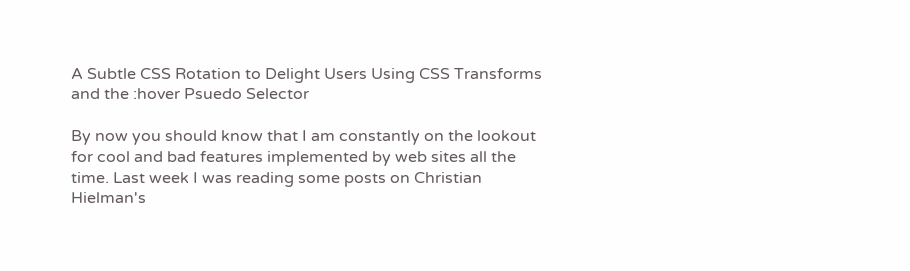A Subtle CSS Rotation to Delight Users Using CSS Transforms and the :hover Psuedo Selector

By now you should know that I am constantly on the lookout for cool and bad features implemented by web sites all the time. Last week I was reading some posts on Christian Hielman's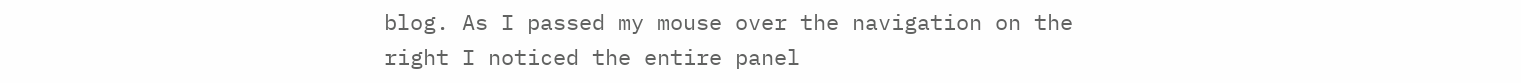blog. As I passed my mouse over the navigation on the right I noticed the entire panel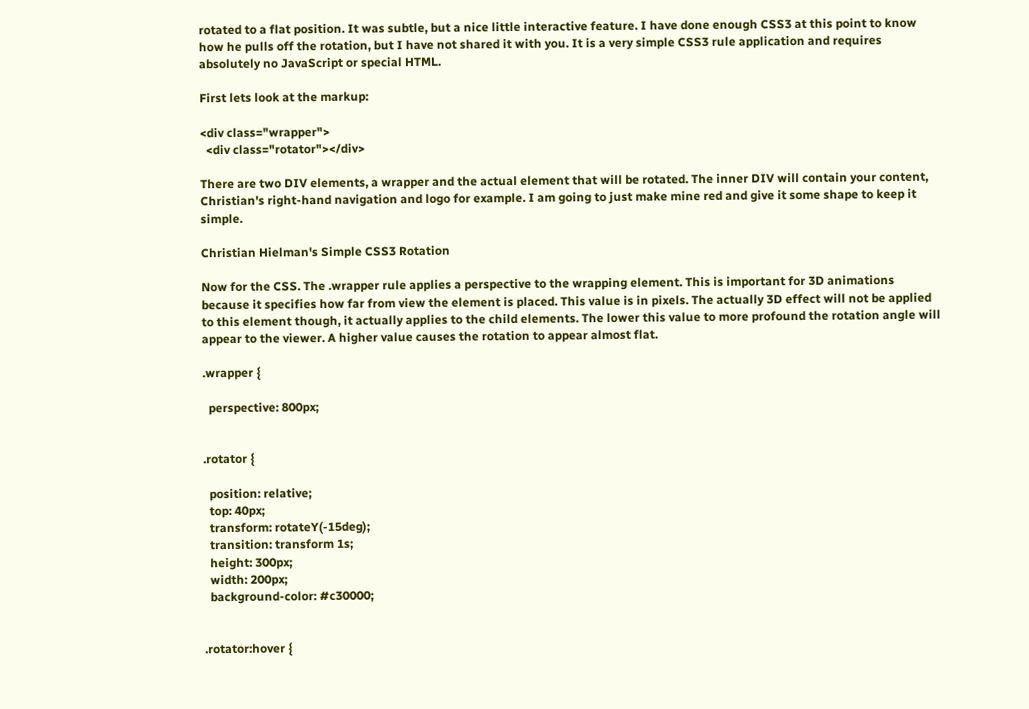rotated to a flat position. It was subtle, but a nice little interactive feature. I have done enough CSS3 at this point to know how he pulls off the rotation, but I have not shared it with you. It is a very simple CSS3 rule application and requires absolutely no JavaScript or special HTML.

First lets look at the markup:

<div class="wrapper">
  <div class="rotator"></div>

There are two DIV elements, a wrapper and the actual element that will be rotated. The inner DIV will contain your content, Christian's right-hand navigation and logo for example. I am going to just make mine red and give it some shape to keep it simple.

Christian Hielman's Simple CSS3 Rotation

Now for the CSS. The .wrapper rule applies a perspective to the wrapping element. This is important for 3D animations because it specifies how far from view the element is placed. This value is in pixels. The actually 3D effect will not be applied to this element though, it actually applies to the child elements. The lower this value to more profound the rotation angle will appear to the viewer. A higher value causes the rotation to appear almost flat.

.wrapper {

  perspective: 800px;


.rotator {

  position: relative;
  top: 40px;
  transform: rotateY(-15deg);
  transition: transform 1s;
  height: 300px;
  width: 200px;
  background-color: #c30000;


.rotator:hover {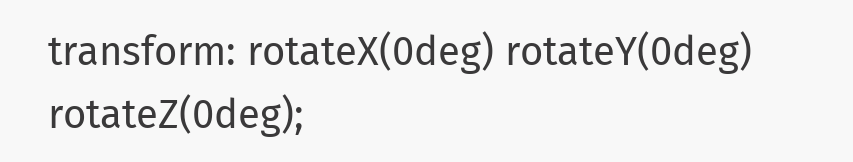transform: rotateX(0deg) rotateY(0deg) rotateZ(0deg);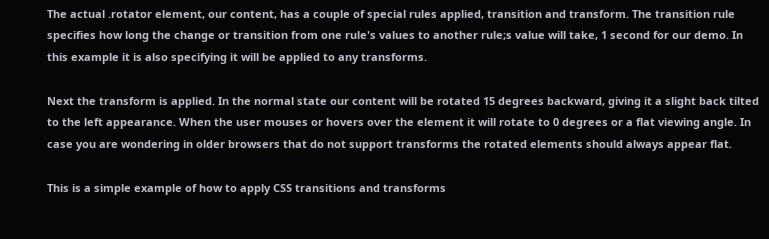The actual .rotator element, our content, has a couple of special rules applied, transition and transform. The transition rule specifies how long the change or transition from one rule's values to another rule;s value will take, 1 second for our demo. In this example it is also specifying it will be applied to any transforms.

Next the transform is applied. In the normal state our content will be rotated 15 degrees backward, giving it a slight back tilted to the left appearance. When the user mouses or hovers over the element it will rotate to 0 degrees or a flat viewing angle. In case you are wondering in older browsers that do not support transforms the rotated elements should always appear flat.

This is a simple example of how to apply CSS transitions and transforms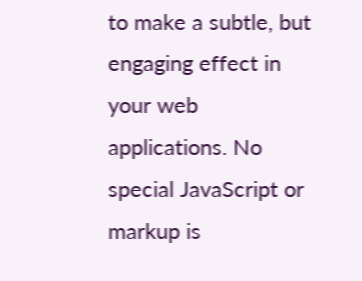to make a subtle, but engaging effect in your web applications. No special JavaScript or markup is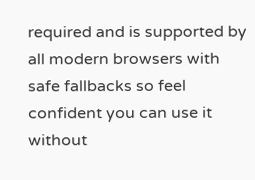required and is supported by all modern browsers with safe fallbacks so feel confident you can use it without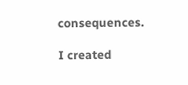consequences.

I created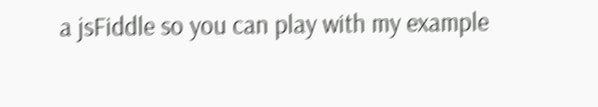a jsFiddle so you can play with my example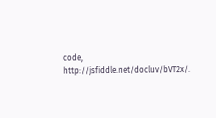code, http://jsfiddle.net/docluv/bVT2x/.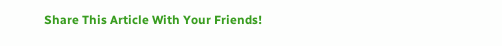Share This Article With Your Friends!